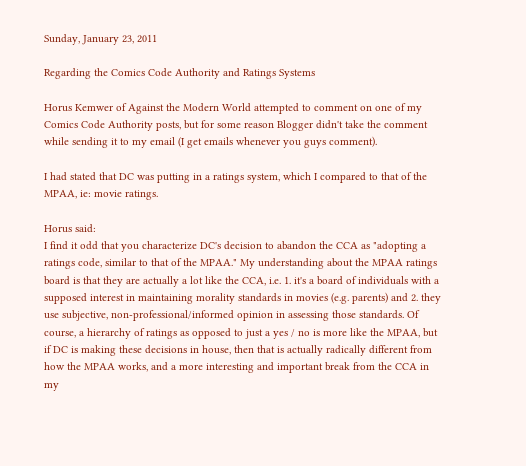Sunday, January 23, 2011

Regarding the Comics Code Authority and Ratings Systems

Horus Kemwer of Against the Modern World attempted to comment on one of my Comics Code Authority posts, but for some reason Blogger didn't take the comment while sending it to my email (I get emails whenever you guys comment).

I had stated that DC was putting in a ratings system, which I compared to that of the MPAA, ie: movie ratings.

Horus said:
I find it odd that you characterize DC's decision to abandon the CCA as "adopting a ratings code, similar to that of the MPAA." My understanding about the MPAA ratings board is that they are actually a lot like the CCA, i.e. 1. it's a board of individuals with a supposed interest in maintaining morality standards in movies (e.g. parents) and 2. they use subjective, non-professional/informed opinion in assessing those standards. Of course, a hierarchy of ratings as opposed to just a yes / no is more like the MPAA, but if DC is making these decisions in house, then that is actually radically different from how the MPAA works, and a more interesting and important break from the CCA in my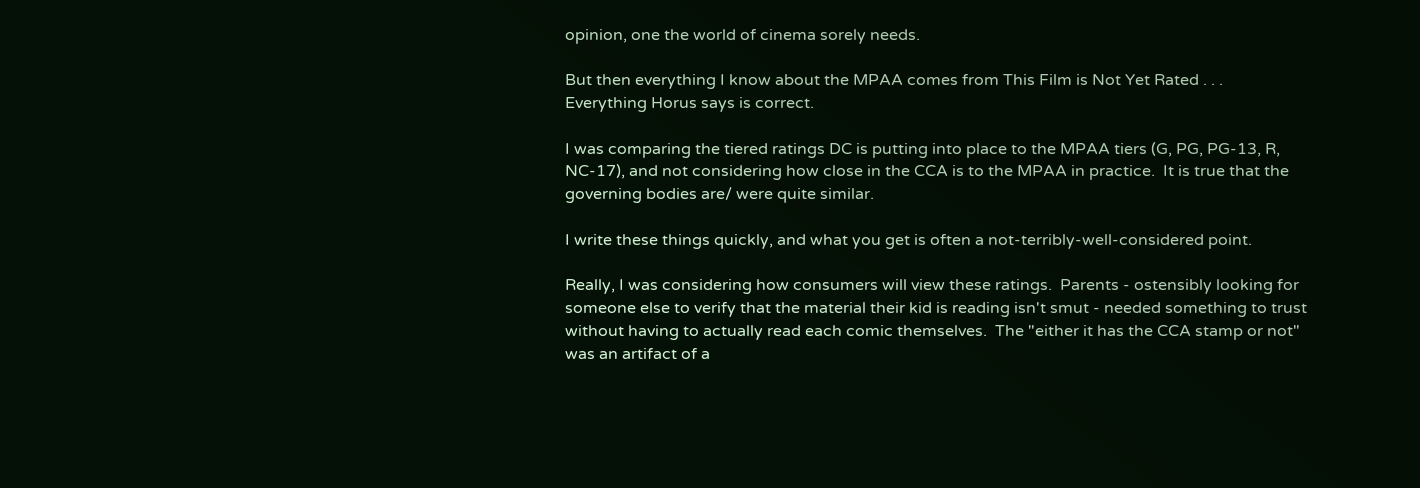opinion, one the world of cinema sorely needs.

But then everything I know about the MPAA comes from This Film is Not Yet Rated . . .
Everything Horus says is correct.

I was comparing the tiered ratings DC is putting into place to the MPAA tiers (G, PG, PG-13, R, NC-17), and not considering how close in the CCA is to the MPAA in practice.  It is true that the governing bodies are/ were quite similar.

I write these things quickly, and what you get is often a not-terribly-well-considered point.

Really, I was considering how consumers will view these ratings.  Parents - ostensibly looking for someone else to verify that the material their kid is reading isn't smut - needed something to trust without having to actually read each comic themselves.  The "either it has the CCA stamp or not" was an artifact of a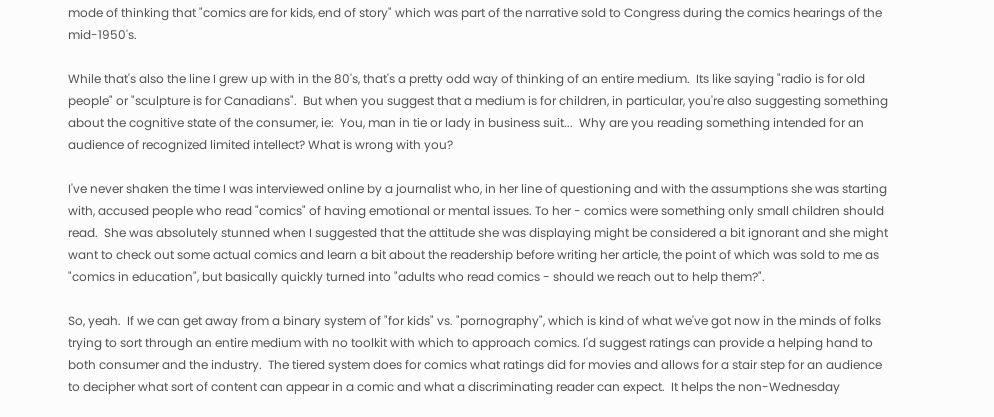mode of thinking that "comics are for kids, end of story" which was part of the narrative sold to Congress during the comics hearings of the mid-1950's.

While that's also the line I grew up with in the 80's, that's a pretty odd way of thinking of an entire medium.  Its like saying "radio is for old people" or "sculpture is for Canadians".  But when you suggest that a medium is for children, in particular, you're also suggesting something about the cognitive state of the consumer, ie:  You, man in tie or lady in business suit...  Why are you reading something intended for an audience of recognized limited intellect? What is wrong with you?

I've never shaken the time I was interviewed online by a journalist who, in her line of questioning and with the assumptions she was starting with, accused people who read "comics" of having emotional or mental issues. To her - comics were something only small children should read.  She was absolutely stunned when I suggested that the attitude she was displaying might be considered a bit ignorant and she might want to check out some actual comics and learn a bit about the readership before writing her article, the point of which was sold to me as "comics in education", but basically quickly turned into "adults who read comics - should we reach out to help them?".

So, yeah.  If we can get away from a binary system of "for kids" vs. "pornography", which is kind of what we've got now in the minds of folks trying to sort through an entire medium with no toolkit with which to approach comics. I'd suggest ratings can provide a helping hand to both consumer and the industry.  The tiered system does for comics what ratings did for movies and allows for a stair step for an audience to decipher what sort of content can appear in a comic and what a discriminating reader can expect.  It helps the non-Wednesday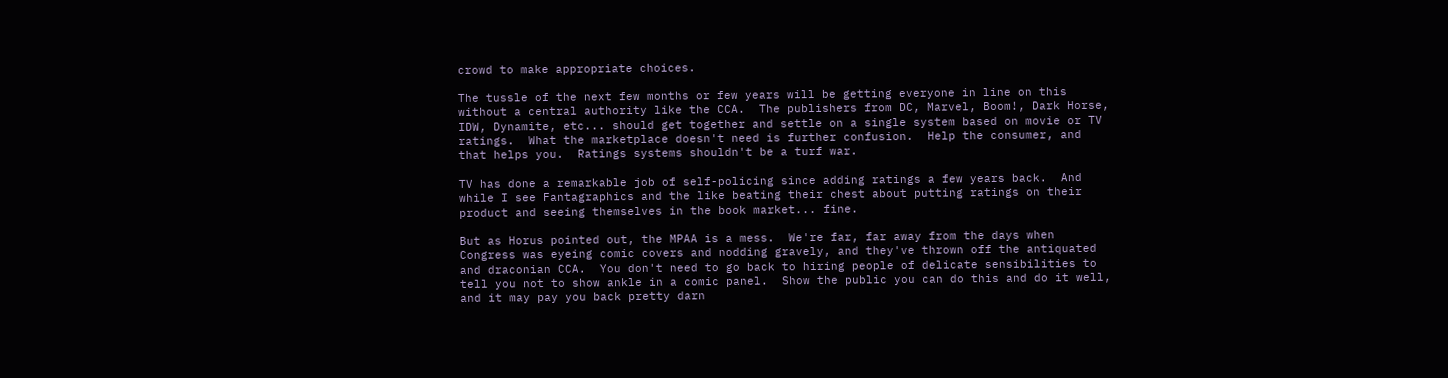crowd to make appropriate choices.

The tussle of the next few months or few years will be getting everyone in line on this without a central authority like the CCA.  The publishers from DC, Marvel, Boom!, Dark Horse, IDW, Dynamite, etc... should get together and settle on a single system based on movie or TV ratings.  What the marketplace doesn't need is further confusion.  Help the consumer, and that helps you.  Ratings systems shouldn't be a turf war.

TV has done a remarkable job of self-policing since adding ratings a few years back.  And while I see Fantagraphics and the like beating their chest about putting ratings on their product and seeing themselves in the book market... fine.

But as Horus pointed out, the MPAA is a mess.  We're far, far away from the days when Congress was eyeing comic covers and nodding gravely, and they've thrown off the antiquated and draconian CCA.  You don't need to go back to hiring people of delicate sensibilities to tell you not to show ankle in a comic panel.  Show the public you can do this and do it well, and it may pay you back pretty darn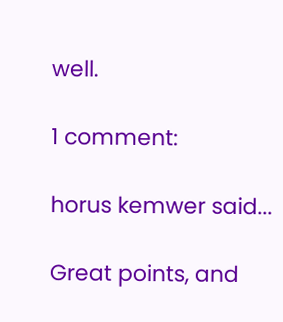well.

1 comment:

horus kemwer said...

Great points, and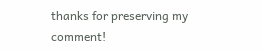thanks for preserving my comment!